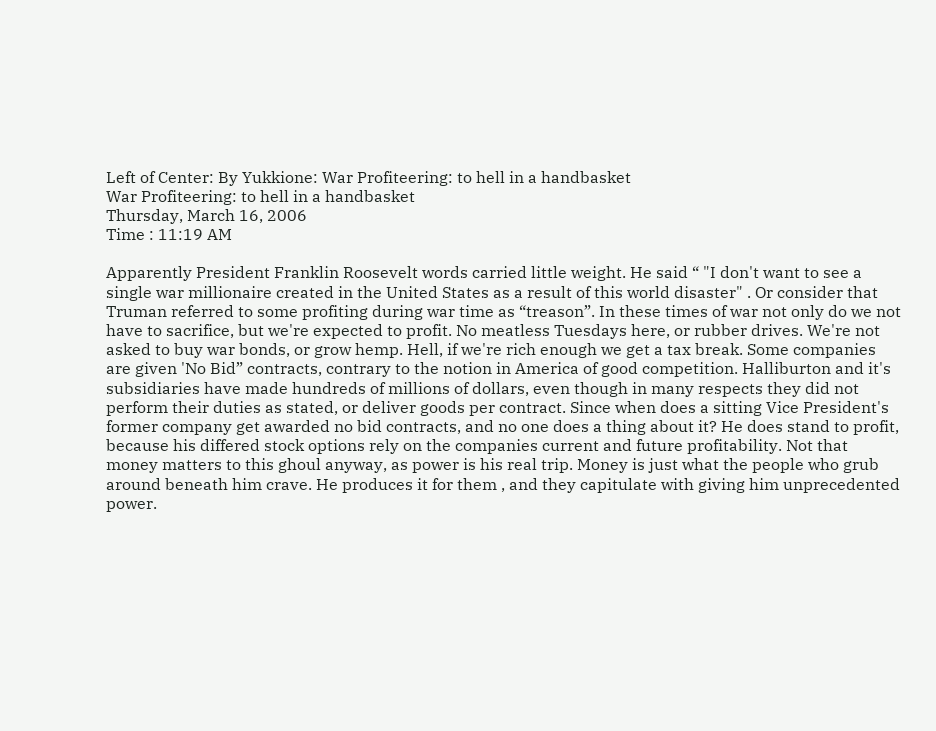Left of Center: By Yukkione: War Profiteering: to hell in a handbasket
War Profiteering: to hell in a handbasket
Thursday, March 16, 2006
Time : 11:19 AM

Apparently President Franklin Roosevelt words carried little weight. He said “ "I don't want to see a single war millionaire created in the United States as a result of this world disaster" . Or consider that Truman referred to some profiting during war time as “treason”. In these times of war not only do we not have to sacrifice, but we're expected to profit. No meatless Tuesdays here, or rubber drives. We're not asked to buy war bonds, or grow hemp. Hell, if we're rich enough we get a tax break. Some companies are given 'No Bid” contracts, contrary to the notion in America of good competition. Halliburton and it's subsidiaries have made hundreds of millions of dollars, even though in many respects they did not perform their duties as stated, or deliver goods per contract. Since when does a sitting Vice President's former company get awarded no bid contracts, and no one does a thing about it? He does stand to profit, because his differed stock options rely on the companies current and future profitability. Not that money matters to this ghoul anyway, as power is his real trip. Money is just what the people who grub around beneath him crave. He produces it for them , and they capitulate with giving him unprecedented power.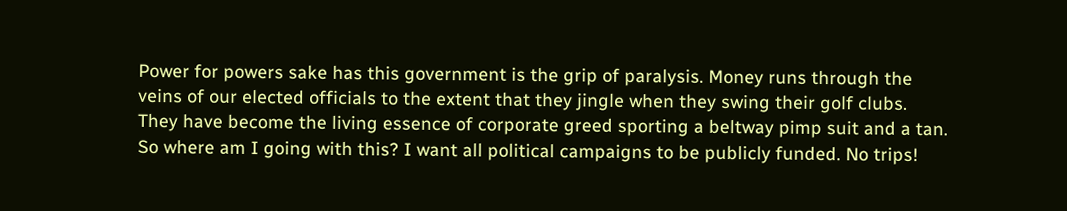Power for powers sake has this government is the grip of paralysis. Money runs through the veins of our elected officials to the extent that they jingle when they swing their golf clubs. They have become the living essence of corporate greed sporting a beltway pimp suit and a tan. So where am I going with this? I want all political campaigns to be publicly funded. No trips!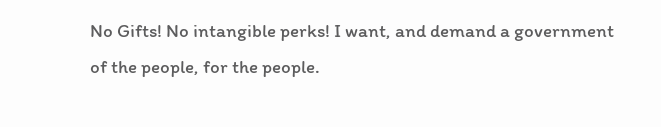No Gifts! No intangible perks! I want, and demand a government of the people, for the people.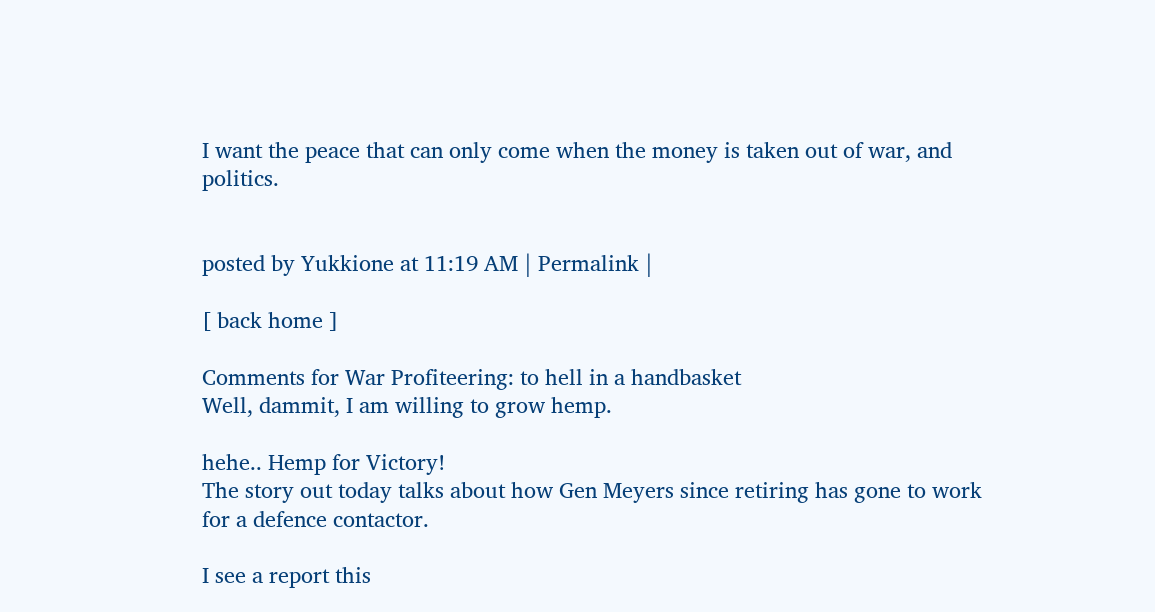I want the peace that can only come when the money is taken out of war, and politics.


posted by Yukkione at 11:19 AM | Permalink |

[ back home ]

Comments for War Profiteering: to hell in a handbasket
Well, dammit, I am willing to grow hemp.

hehe.. Hemp for Victory!
The story out today talks about how Gen Meyers since retiring has gone to work for a defence contactor.

I see a report this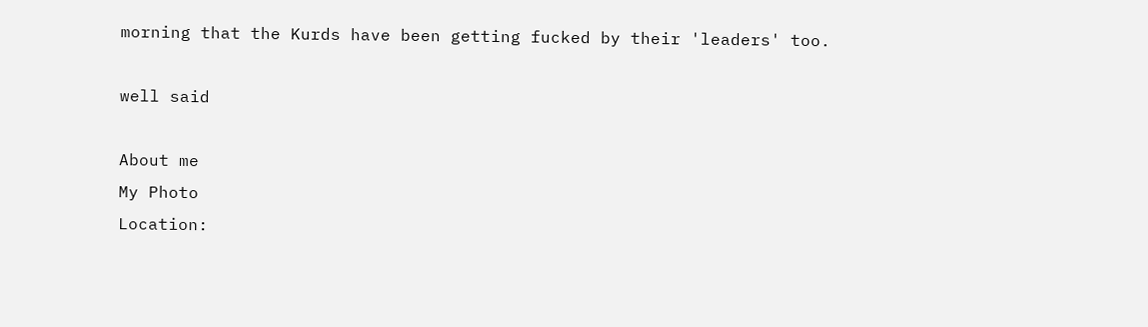morning that the Kurds have been getting fucked by their 'leaders' too.

well said

About me
My Photo
Location: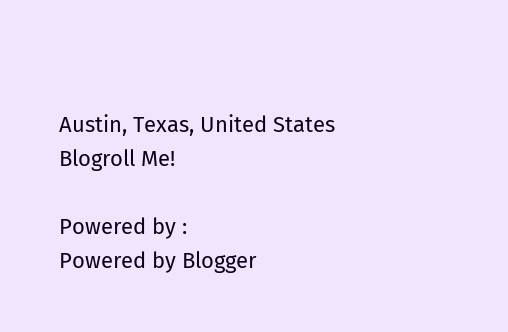Austin, Texas, United States
Blogroll Me!

Powered by :
Powered by Blogger